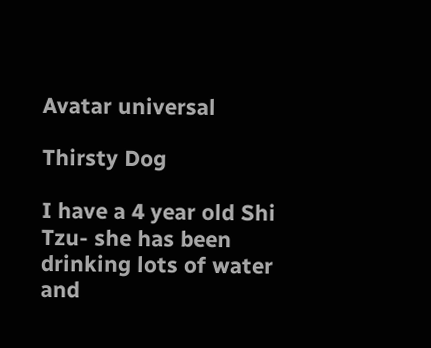Avatar universal

Thirsty Dog

I have a 4 year old Shi Tzu- she has been drinking lots of water and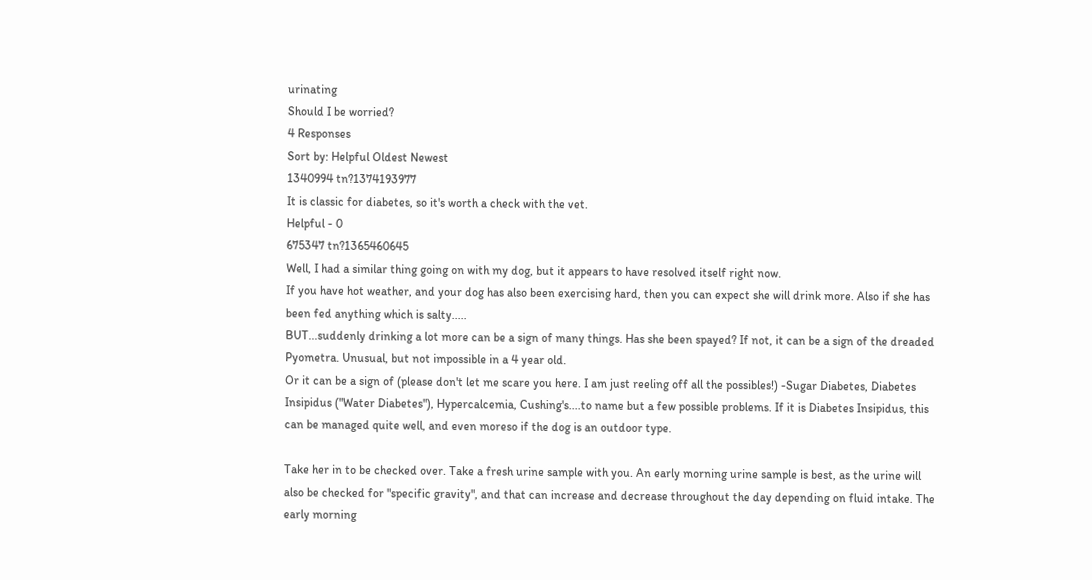urinating
Should I be worried?
4 Responses
Sort by: Helpful Oldest Newest
1340994 tn?1374193977
It is classic for diabetes, so it's worth a check with the vet.
Helpful - 0
675347 tn?1365460645
Well, I had a similar thing going on with my dog, but it appears to have resolved itself right now.
If you have hot weather, and your dog has also been exercising hard, then you can expect she will drink more. Also if she has been fed anything which is salty.....
BUT...suddenly drinking a lot more can be a sign of many things. Has she been spayed? If not, it can be a sign of the dreaded Pyometra. Unusual, but not impossible in a 4 year old.
Or it can be a sign of (please don't let me scare you here. I am just reeling off all the possibles!) -Sugar Diabetes, Diabetes Insipidus ("Water Diabetes"), Hypercalcemia, Cushing's....to name but a few possible problems. If it is Diabetes Insipidus, this can be managed quite well, and even moreso if the dog is an outdoor type.

Take her in to be checked over. Take a fresh urine sample with you. An early morning urine sample is best, as the urine will also be checked for "specific gravity", and that can increase and decrease throughout the day depending on fluid intake. The early morning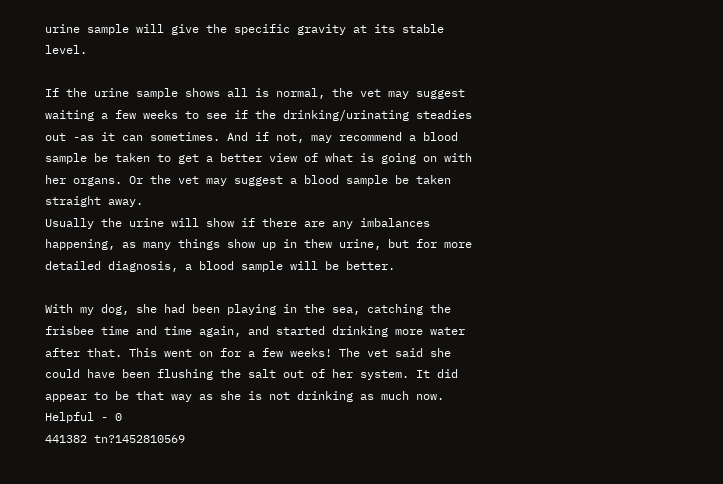urine sample will give the specific gravity at its stable level.

If the urine sample shows all is normal, the vet may suggest waiting a few weeks to see if the drinking/urinating steadies out -as it can sometimes. And if not, may recommend a blood sample be taken to get a better view of what is going on with her organs. Or the vet may suggest a blood sample be taken straight away.
Usually the urine will show if there are any imbalances happening, as many things show up in thew urine, but for more detailed diagnosis, a blood sample will be better.

With my dog, she had been playing in the sea, catching the frisbee time and time again, and started drinking more water after that. This went on for a few weeks! The vet said she could have been flushing the salt out of her system. It did appear to be that way as she is not drinking as much now.
Helpful - 0
441382 tn?1452810569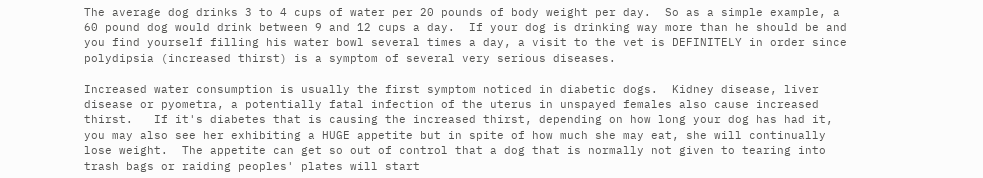The average dog drinks 3 to 4 cups of water per 20 pounds of body weight per day.  So as a simple example, a 60 pound dog would drink between 9 and 12 cups a day.  If your dog is drinking way more than he should be and you find yourself filling his water bowl several times a day, a visit to the vet is DEFINITELY in order since polydipsia (increased thirst) is a symptom of several very serious diseases.

Increased water consumption is usually the first symptom noticed in diabetic dogs.  Kidney disease, liver disease or pyometra, a potentially fatal infection of the uterus in unspayed females also cause increased thirst.   If it's diabetes that is causing the increased thirst, depending on how long your dog has had it, you may also see her exhibiting a HUGE appetite but in spite of how much she may eat, she will continually lose weight.  The appetite can get so out of control that a dog that is normally not given to tearing into trash bags or raiding peoples' plates will start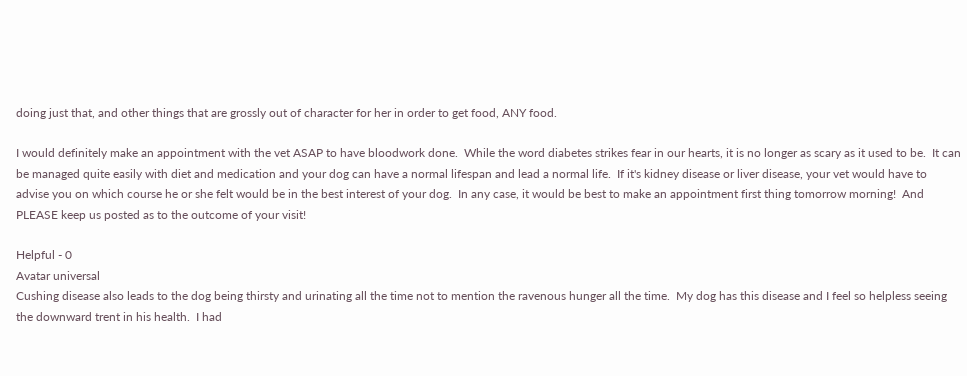doing just that, and other things that are grossly out of character for her in order to get food, ANY food.

I would definitely make an appointment with the vet ASAP to have bloodwork done.  While the word diabetes strikes fear in our hearts, it is no longer as scary as it used to be.  It can be managed quite easily with diet and medication and your dog can have a normal lifespan and lead a normal life.  If it's kidney disease or liver disease, your vet would have to advise you on which course he or she felt would be in the best interest of your dog.  In any case, it would be best to make an appointment first thing tomorrow morning!  And PLEASE keep us posted as to the outcome of your visit!

Helpful - 0
Avatar universal
Cushing disease also leads to the dog being thirsty and urinating all the time not to mention the ravenous hunger all the time.  My dog has this disease and I feel so helpless seeing the downward trent in his health.  I had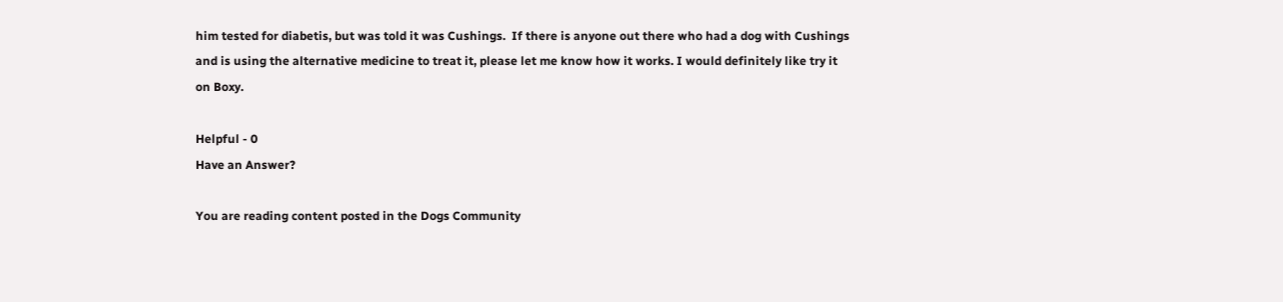him tested for diabetis, but was told it was Cushings.  If there is anyone out there who had a dog with Cushings and is using the alternative medicine to treat it, please let me know how it works. I would definitely like try it on Boxy.

Helpful - 0
Have an Answer?

You are reading content posted in the Dogs Community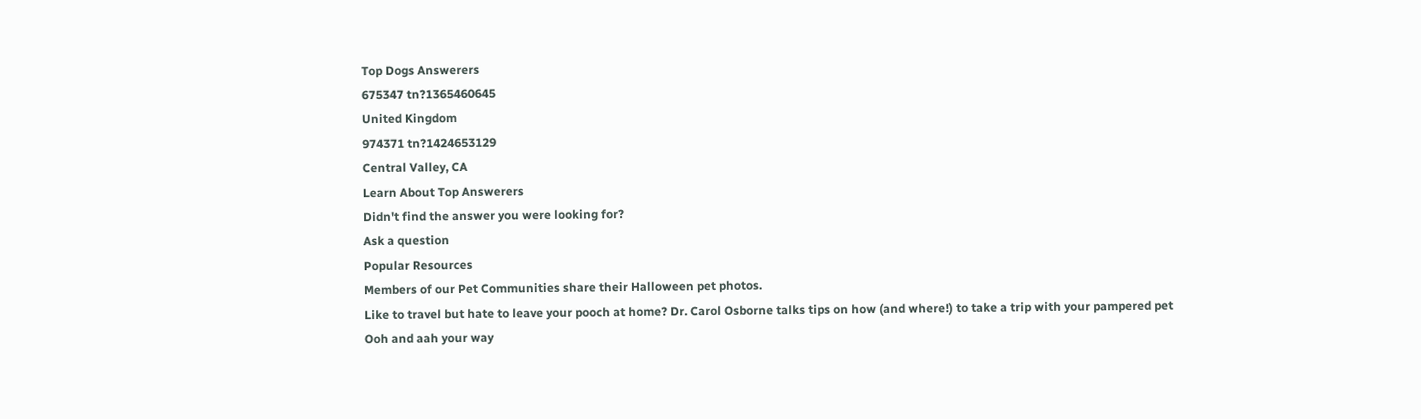Top Dogs Answerers
675347 tn?1365460645
United Kingdom
974371 tn?1424653129
Central Valley, CA
Learn About Top Answerers
Didn't find the answer you were looking for?
Ask a question
Popular Resources
Members of our Pet Communities share their Halloween pet photos.
Like to travel but hate to leave your pooch at home? Dr. Carol Osborne talks tips on how (and where!) to take a trip with your pampered pet
Ooh and aah your way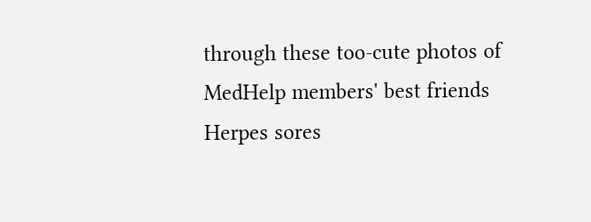through these too-cute photos of MedHelp members' best friends
Herpes sores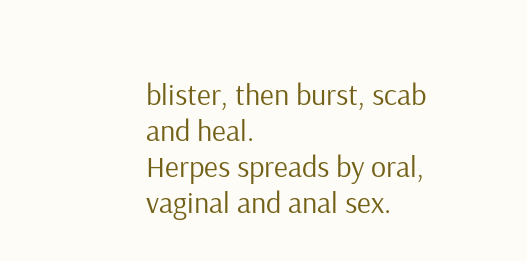blister, then burst, scab and heal.
Herpes spreads by oral, vaginal and anal sex.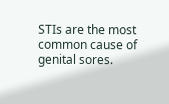STIs are the most common cause of genital sores.